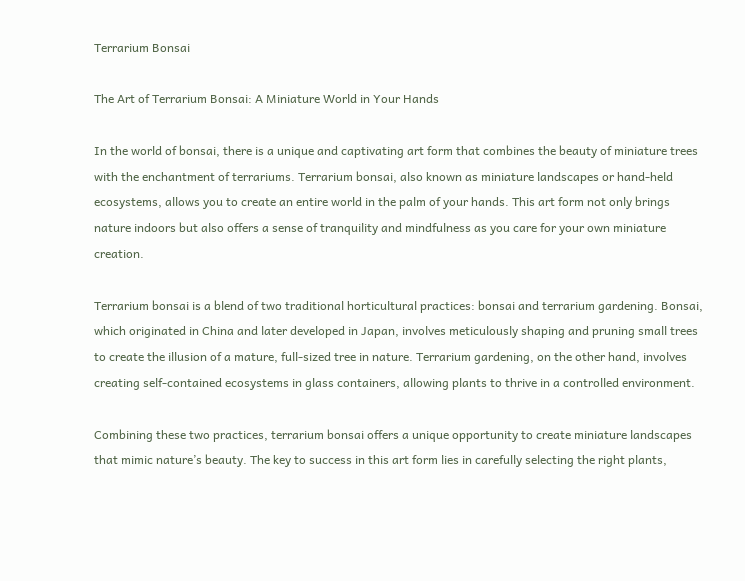Terrarium Bonsai

The Art of Terrarium Bonsai: A Miniature World in Your Hands

In the world of bonsai, there is a unique and captivating art form that combines the beauty of miniature trees with the enchantment of terrariums. Terrarium bonsai, also known as miniature landscapes or hand-held ecosystems, allows you to create an entire world in the palm of your hands. This art form not only brings nature indoors but also offers a sense of tranquility and mindfulness as you care for your own miniature creation.

Terrarium bonsai is a blend of two traditional horticultural practices: bonsai and terrarium gardening. Bonsai, which originated in China and later developed in Japan, involves meticulously shaping and pruning small trees to create the illusion of a mature, full-sized tree in nature. Terrarium gardening, on the other hand, involves creating self-contained ecosystems in glass containers, allowing plants to thrive in a controlled environment.

Combining these two practices, terrarium bonsai offers a unique opportunity to create miniature landscapes that mimic nature’s beauty. The key to success in this art form lies in carefully selecting the right plants,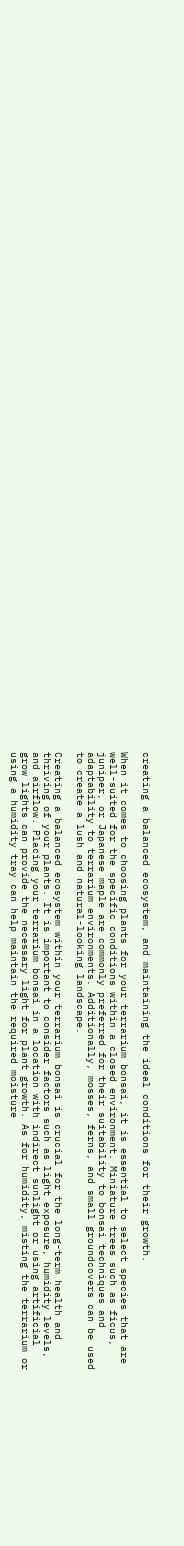creating a balanced ecosystem, and maintaining the ideal conditions for their growth.

When it comes to choosing plants for your terrarium bonsai, it is essential to select species that are well-suited for the specific conditions within a closed environment. Miniature trees such as ficus, juniper, or Japanese maple are commonly preferred for their suitability to bonsai techniques and adaptability to terrarium environments. Additionally, mosses, ferns, and small groundcovers can be used to create a lush and natural-looking landscape.

Creating a balanced ecosystem within your terrarium bonsai is crucial for the long-term health and thriving of your plants. It is important to consider factors such as light exposure, humidity levels, and airflow. Placing your terrarium bonsai in a location with indirect sunlight or using artificial grow lights can provide the necessary light for plant growth. As for humidity, misting the terrarium or using a humidity tray can help maintain the required moisture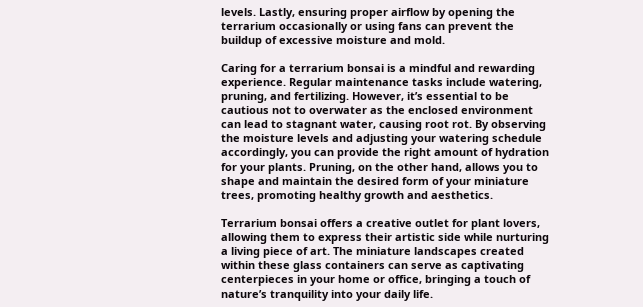levels. Lastly, ensuring proper airflow by opening the terrarium occasionally or using fans can prevent the buildup of excessive moisture and mold.

Caring for a terrarium bonsai is a mindful and rewarding experience. Regular maintenance tasks include watering, pruning, and fertilizing. However, it’s essential to be cautious not to overwater as the enclosed environment can lead to stagnant water, causing root rot. By observing the moisture levels and adjusting your watering schedule accordingly, you can provide the right amount of hydration for your plants. Pruning, on the other hand, allows you to shape and maintain the desired form of your miniature trees, promoting healthy growth and aesthetics.

Terrarium bonsai offers a creative outlet for plant lovers, allowing them to express their artistic side while nurturing a living piece of art. The miniature landscapes created within these glass containers can serve as captivating centerpieces in your home or office, bringing a touch of nature’s tranquility into your daily life.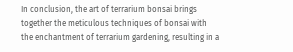In conclusion, the art of terrarium bonsai brings together the meticulous techniques of bonsai with the enchantment of terrarium gardening, resulting in a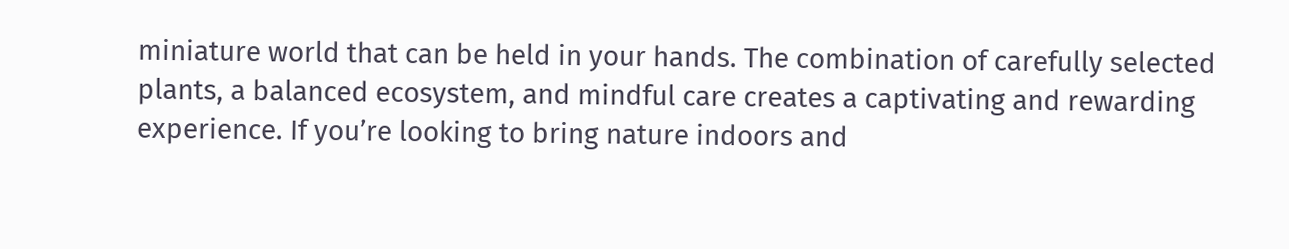miniature world that can be held in your hands. The combination of carefully selected plants, a balanced ecosystem, and mindful care creates a captivating and rewarding experience. If you’re looking to bring nature indoors and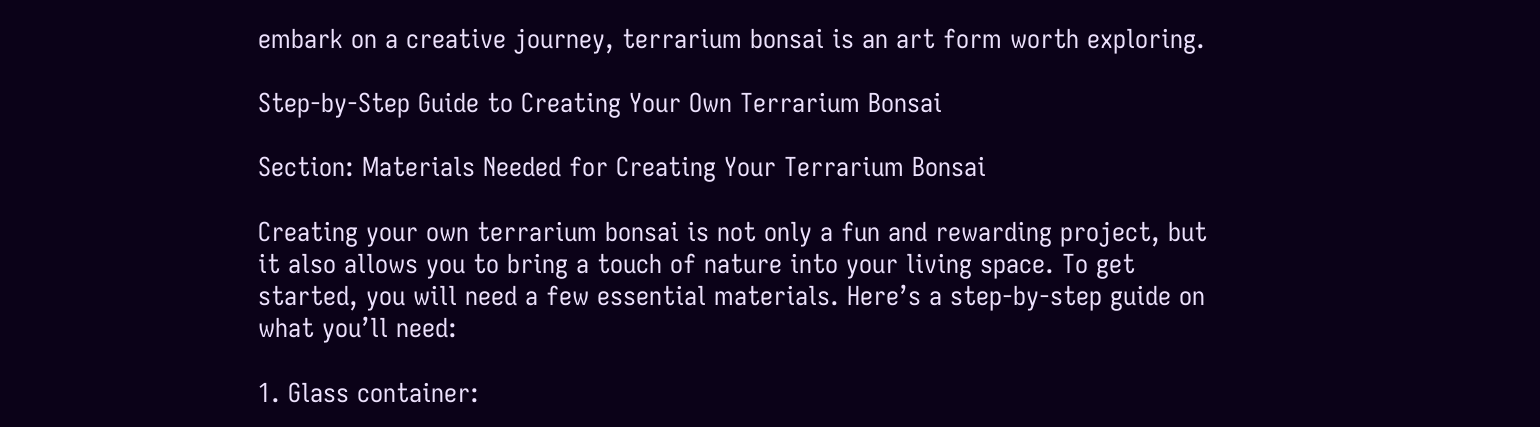embark on a creative journey, terrarium bonsai is an art form worth exploring.

Step-by-Step Guide to Creating Your Own Terrarium Bonsai

Section: Materials Needed for Creating Your Terrarium Bonsai

Creating your own terrarium bonsai is not only a fun and rewarding project, but it also allows you to bring a touch of nature into your living space. To get started, you will need a few essential materials. Here’s a step-by-step guide on what you’ll need:

1. Glass container: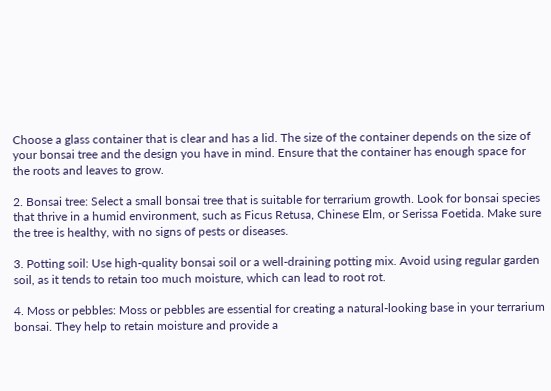Choose a glass container that is clear and has a lid. The size of the container depends on the size of your bonsai tree and the design you have in mind. Ensure that the container has enough space for the roots and leaves to grow.

2. Bonsai tree: Select a small bonsai tree that is suitable for terrarium growth. Look for bonsai species that thrive in a humid environment, such as Ficus Retusa, Chinese Elm, or Serissa Foetida. Make sure the tree is healthy, with no signs of pests or diseases.

3. Potting soil: Use high-quality bonsai soil or a well-draining potting mix. Avoid using regular garden soil, as it tends to retain too much moisture, which can lead to root rot.

4. Moss or pebbles: Moss or pebbles are essential for creating a natural-looking base in your terrarium bonsai. They help to retain moisture and provide a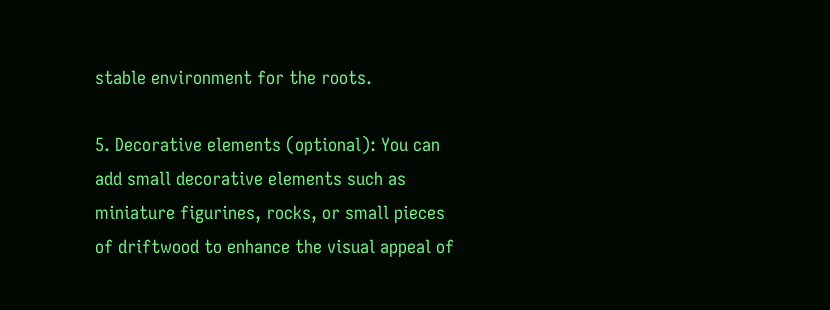stable environment for the roots.

5. Decorative elements (optional): You can add small decorative elements such as miniature figurines, rocks, or small pieces of driftwood to enhance the visual appeal of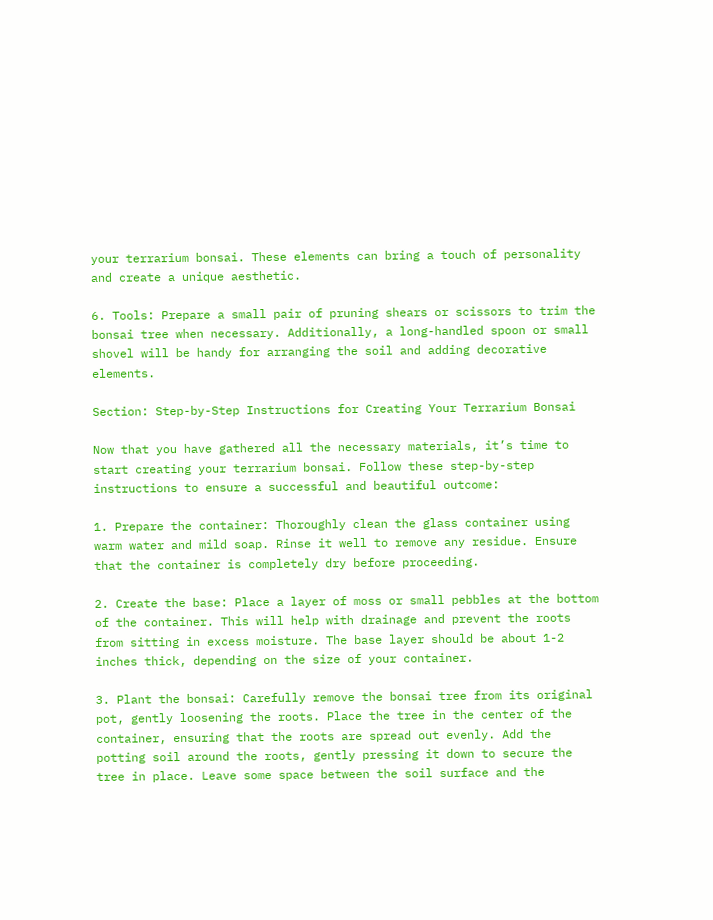your terrarium bonsai. These elements can bring a touch of personality and create a unique aesthetic.

6. Tools: Prepare a small pair of pruning shears or scissors to trim the bonsai tree when necessary. Additionally, a long-handled spoon or small shovel will be handy for arranging the soil and adding decorative elements.

Section: Step-by-Step Instructions for Creating Your Terrarium Bonsai

Now that you have gathered all the necessary materials, it’s time to start creating your terrarium bonsai. Follow these step-by-step instructions to ensure a successful and beautiful outcome:

1. Prepare the container: Thoroughly clean the glass container using warm water and mild soap. Rinse it well to remove any residue. Ensure that the container is completely dry before proceeding.

2. Create the base: Place a layer of moss or small pebbles at the bottom of the container. This will help with drainage and prevent the roots from sitting in excess moisture. The base layer should be about 1-2 inches thick, depending on the size of your container.

3. Plant the bonsai: Carefully remove the bonsai tree from its original pot, gently loosening the roots. Place the tree in the center of the container, ensuring that the roots are spread out evenly. Add the potting soil around the roots, gently pressing it down to secure the tree in place. Leave some space between the soil surface and the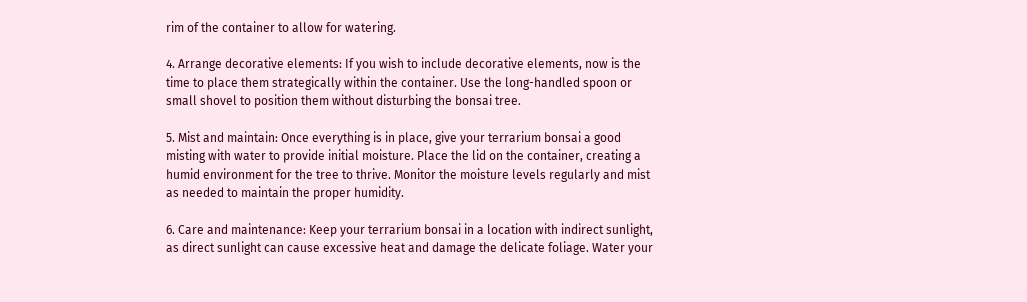rim of the container to allow for watering.

4. Arrange decorative elements: If you wish to include decorative elements, now is the time to place them strategically within the container. Use the long-handled spoon or small shovel to position them without disturbing the bonsai tree.

5. Mist and maintain: Once everything is in place, give your terrarium bonsai a good misting with water to provide initial moisture. Place the lid on the container, creating a humid environment for the tree to thrive. Monitor the moisture levels regularly and mist as needed to maintain the proper humidity.

6. Care and maintenance: Keep your terrarium bonsai in a location with indirect sunlight, as direct sunlight can cause excessive heat and damage the delicate foliage. Water your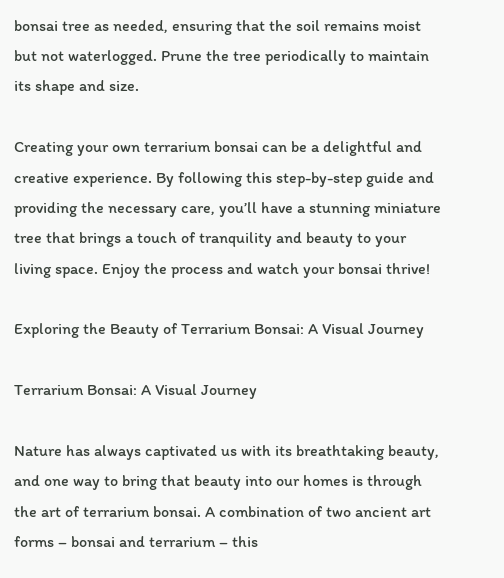bonsai tree as needed, ensuring that the soil remains moist but not waterlogged. Prune the tree periodically to maintain its shape and size.

Creating your own terrarium bonsai can be a delightful and creative experience. By following this step-by-step guide and providing the necessary care, you’ll have a stunning miniature tree that brings a touch of tranquility and beauty to your living space. Enjoy the process and watch your bonsai thrive!

Exploring the Beauty of Terrarium Bonsai: A Visual Journey

Terrarium Bonsai: A Visual Journey

Nature has always captivated us with its breathtaking beauty, and one way to bring that beauty into our homes is through the art of terrarium bonsai. A combination of two ancient art forms – bonsai and terrarium – this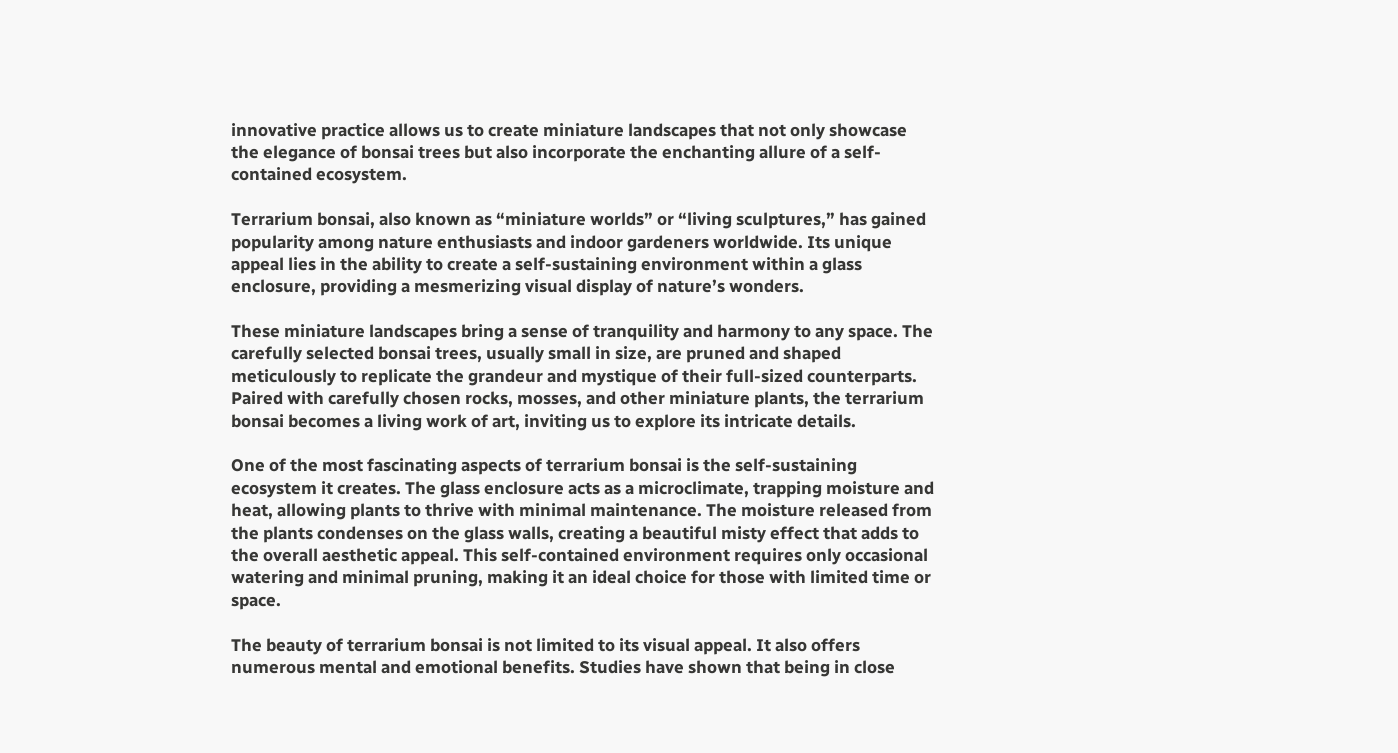innovative practice allows us to create miniature landscapes that not only showcase the elegance of bonsai trees but also incorporate the enchanting allure of a self-contained ecosystem.

Terrarium bonsai, also known as “miniature worlds” or “living sculptures,” has gained popularity among nature enthusiasts and indoor gardeners worldwide. Its unique appeal lies in the ability to create a self-sustaining environment within a glass enclosure, providing a mesmerizing visual display of nature’s wonders.

These miniature landscapes bring a sense of tranquility and harmony to any space. The carefully selected bonsai trees, usually small in size, are pruned and shaped meticulously to replicate the grandeur and mystique of their full-sized counterparts. Paired with carefully chosen rocks, mosses, and other miniature plants, the terrarium bonsai becomes a living work of art, inviting us to explore its intricate details.

One of the most fascinating aspects of terrarium bonsai is the self-sustaining ecosystem it creates. The glass enclosure acts as a microclimate, trapping moisture and heat, allowing plants to thrive with minimal maintenance. The moisture released from the plants condenses on the glass walls, creating a beautiful misty effect that adds to the overall aesthetic appeal. This self-contained environment requires only occasional watering and minimal pruning, making it an ideal choice for those with limited time or space.

The beauty of terrarium bonsai is not limited to its visual appeal. It also offers numerous mental and emotional benefits. Studies have shown that being in close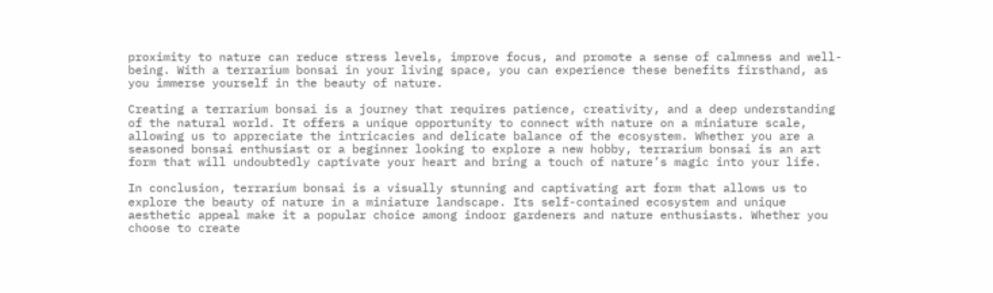proximity to nature can reduce stress levels, improve focus, and promote a sense of calmness and well-being. With a terrarium bonsai in your living space, you can experience these benefits firsthand, as you immerse yourself in the beauty of nature.

Creating a terrarium bonsai is a journey that requires patience, creativity, and a deep understanding of the natural world. It offers a unique opportunity to connect with nature on a miniature scale, allowing us to appreciate the intricacies and delicate balance of the ecosystem. Whether you are a seasoned bonsai enthusiast or a beginner looking to explore a new hobby, terrarium bonsai is an art form that will undoubtedly captivate your heart and bring a touch of nature’s magic into your life.

In conclusion, terrarium bonsai is a visually stunning and captivating art form that allows us to explore the beauty of nature in a miniature landscape. Its self-contained ecosystem and unique aesthetic appeal make it a popular choice among indoor gardeners and nature enthusiasts. Whether you choose to create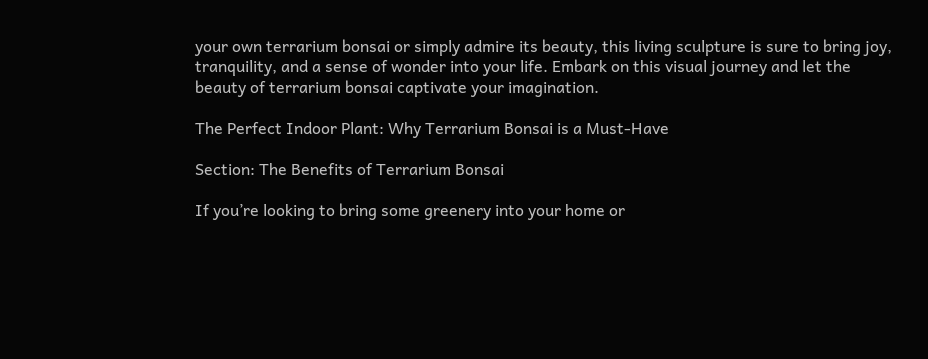your own terrarium bonsai or simply admire its beauty, this living sculpture is sure to bring joy, tranquility, and a sense of wonder into your life. Embark on this visual journey and let the beauty of terrarium bonsai captivate your imagination.

The Perfect Indoor Plant: Why Terrarium Bonsai is a Must-Have

Section: The Benefits of Terrarium Bonsai

If you’re looking to bring some greenery into your home or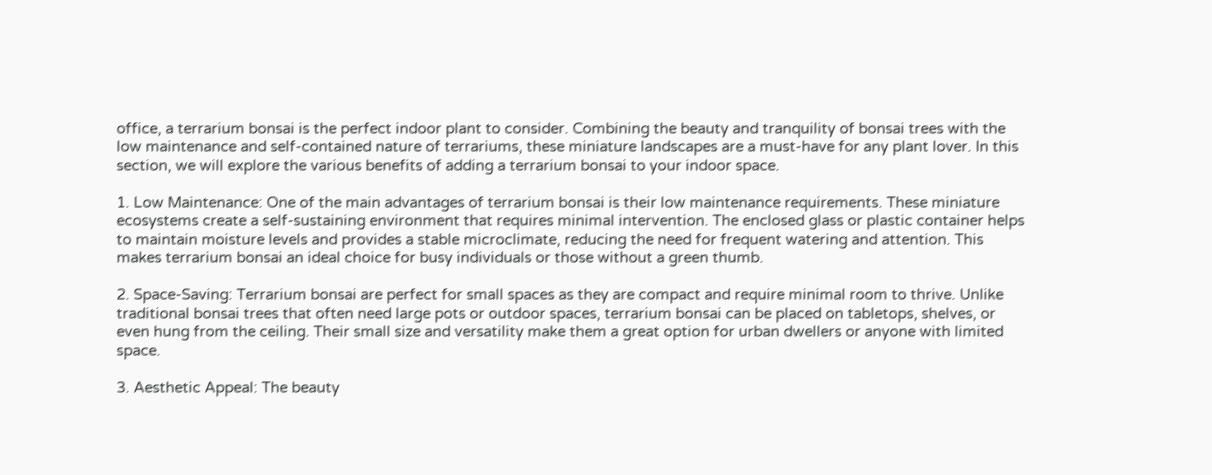office, a terrarium bonsai is the perfect indoor plant to consider. Combining the beauty and tranquility of bonsai trees with the low maintenance and self-contained nature of terrariums, these miniature landscapes are a must-have for any plant lover. In this section, we will explore the various benefits of adding a terrarium bonsai to your indoor space.

1. Low Maintenance: One of the main advantages of terrarium bonsai is their low maintenance requirements. These miniature ecosystems create a self-sustaining environment that requires minimal intervention. The enclosed glass or plastic container helps to maintain moisture levels and provides a stable microclimate, reducing the need for frequent watering and attention. This makes terrarium bonsai an ideal choice for busy individuals or those without a green thumb.

2. Space-Saving: Terrarium bonsai are perfect for small spaces as they are compact and require minimal room to thrive. Unlike traditional bonsai trees that often need large pots or outdoor spaces, terrarium bonsai can be placed on tabletops, shelves, or even hung from the ceiling. Their small size and versatility make them a great option for urban dwellers or anyone with limited space.

3. Aesthetic Appeal: The beauty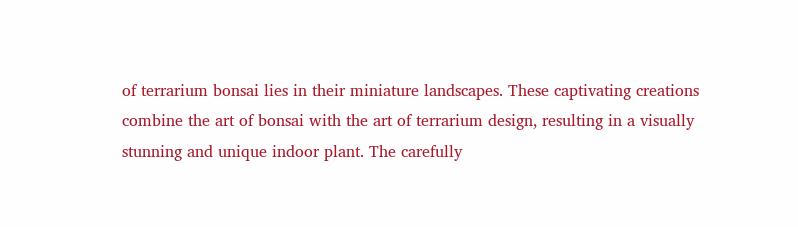of terrarium bonsai lies in their miniature landscapes. These captivating creations combine the art of bonsai with the art of terrarium design, resulting in a visually stunning and unique indoor plant. The carefully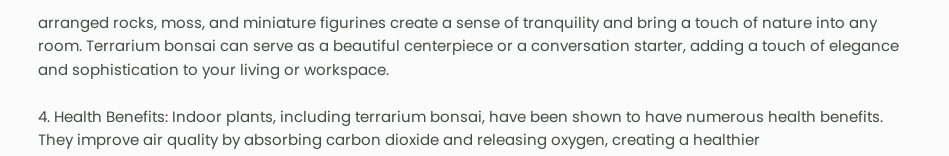arranged rocks, moss, and miniature figurines create a sense of tranquility and bring a touch of nature into any room. Terrarium bonsai can serve as a beautiful centerpiece or a conversation starter, adding a touch of elegance and sophistication to your living or workspace.

4. Health Benefits: Indoor plants, including terrarium bonsai, have been shown to have numerous health benefits. They improve air quality by absorbing carbon dioxide and releasing oxygen, creating a healthier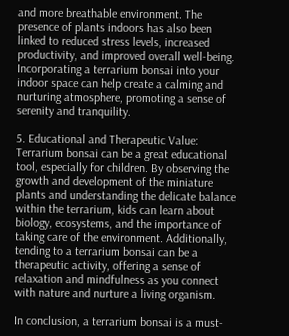and more breathable environment. The presence of plants indoors has also been linked to reduced stress levels, increased productivity, and improved overall well-being. Incorporating a terrarium bonsai into your indoor space can help create a calming and nurturing atmosphere, promoting a sense of serenity and tranquility.

5. Educational and Therapeutic Value: Terrarium bonsai can be a great educational tool, especially for children. By observing the growth and development of the miniature plants and understanding the delicate balance within the terrarium, kids can learn about biology, ecosystems, and the importance of taking care of the environment. Additionally, tending to a terrarium bonsai can be a therapeutic activity, offering a sense of relaxation and mindfulness as you connect with nature and nurture a living organism.

In conclusion, a terrarium bonsai is a must-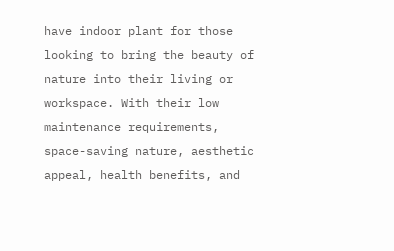have indoor plant for those looking to bring the beauty of nature into their living or workspace. With their low maintenance requirements, space-saving nature, aesthetic appeal, health benefits, and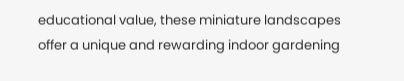educational value, these miniature landscapes offer a unique and rewarding indoor gardening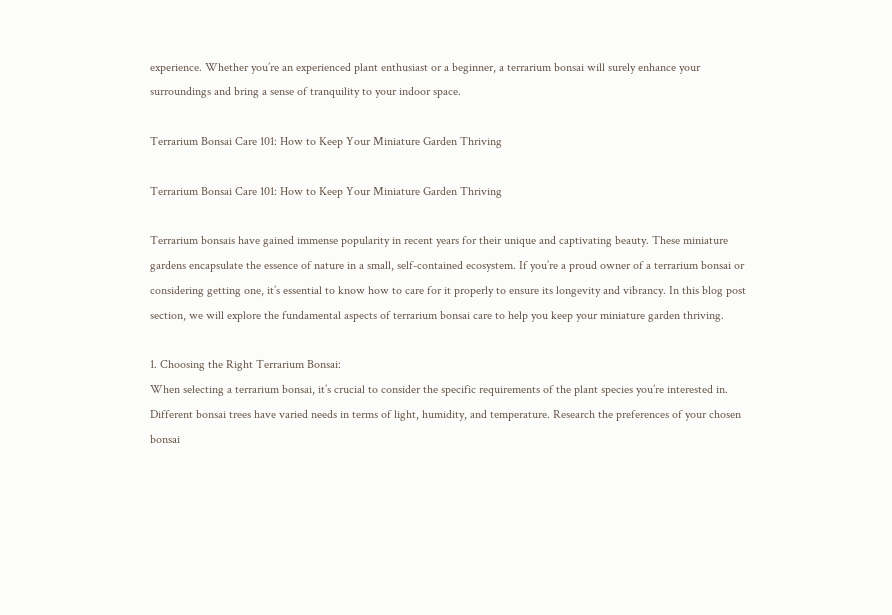experience. Whether you’re an experienced plant enthusiast or a beginner, a terrarium bonsai will surely enhance your surroundings and bring a sense of tranquility to your indoor space.

Terrarium Bonsai Care 101: How to Keep Your Miniature Garden Thriving

Terrarium Bonsai Care 101: How to Keep Your Miniature Garden Thriving

Terrarium bonsais have gained immense popularity in recent years for their unique and captivating beauty. These miniature gardens encapsulate the essence of nature in a small, self-contained ecosystem. If you’re a proud owner of a terrarium bonsai or considering getting one, it’s essential to know how to care for it properly to ensure its longevity and vibrancy. In this blog post section, we will explore the fundamental aspects of terrarium bonsai care to help you keep your miniature garden thriving.

1. Choosing the Right Terrarium Bonsai:
When selecting a terrarium bonsai, it’s crucial to consider the specific requirements of the plant species you’re interested in. Different bonsai trees have varied needs in terms of light, humidity, and temperature. Research the preferences of your chosen bonsai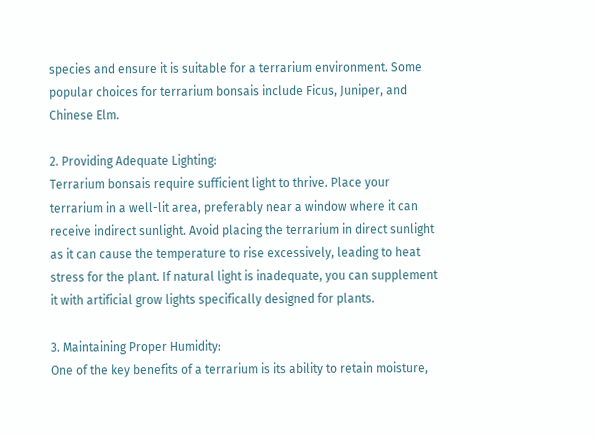species and ensure it is suitable for a terrarium environment. Some popular choices for terrarium bonsais include Ficus, Juniper, and Chinese Elm.

2. Providing Adequate Lighting:
Terrarium bonsais require sufficient light to thrive. Place your terrarium in a well-lit area, preferably near a window where it can receive indirect sunlight. Avoid placing the terrarium in direct sunlight as it can cause the temperature to rise excessively, leading to heat stress for the plant. If natural light is inadequate, you can supplement it with artificial grow lights specifically designed for plants.

3. Maintaining Proper Humidity:
One of the key benefits of a terrarium is its ability to retain moisture,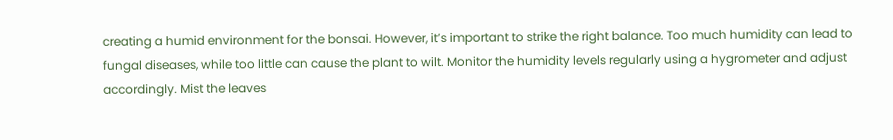creating a humid environment for the bonsai. However, it’s important to strike the right balance. Too much humidity can lead to fungal diseases, while too little can cause the plant to wilt. Monitor the humidity levels regularly using a hygrometer and adjust accordingly. Mist the leaves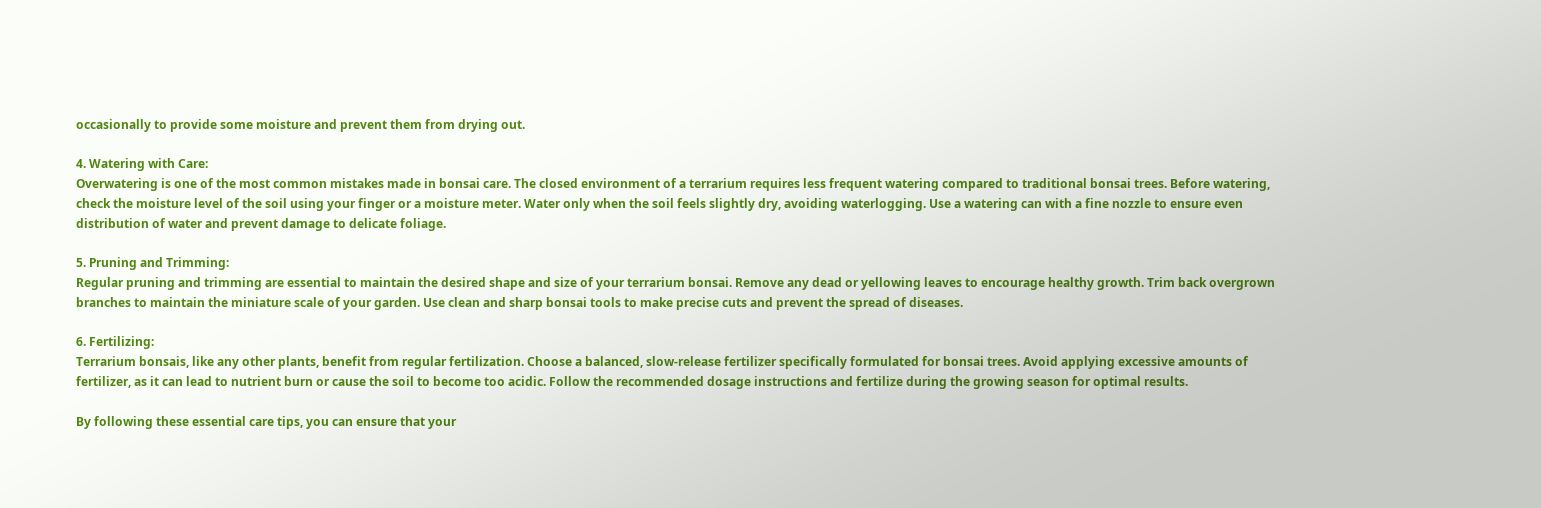occasionally to provide some moisture and prevent them from drying out.

4. Watering with Care:
Overwatering is one of the most common mistakes made in bonsai care. The closed environment of a terrarium requires less frequent watering compared to traditional bonsai trees. Before watering, check the moisture level of the soil using your finger or a moisture meter. Water only when the soil feels slightly dry, avoiding waterlogging. Use a watering can with a fine nozzle to ensure even distribution of water and prevent damage to delicate foliage.

5. Pruning and Trimming:
Regular pruning and trimming are essential to maintain the desired shape and size of your terrarium bonsai. Remove any dead or yellowing leaves to encourage healthy growth. Trim back overgrown branches to maintain the miniature scale of your garden. Use clean and sharp bonsai tools to make precise cuts and prevent the spread of diseases.

6. Fertilizing:
Terrarium bonsais, like any other plants, benefit from regular fertilization. Choose a balanced, slow-release fertilizer specifically formulated for bonsai trees. Avoid applying excessive amounts of fertilizer, as it can lead to nutrient burn or cause the soil to become too acidic. Follow the recommended dosage instructions and fertilize during the growing season for optimal results.

By following these essential care tips, you can ensure that your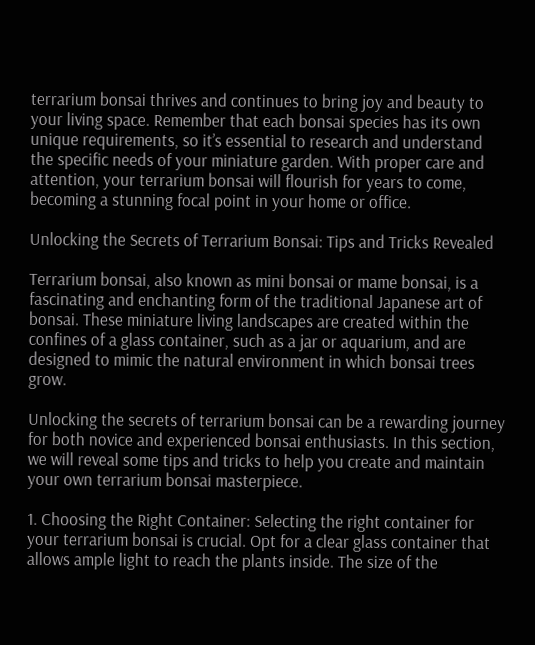terrarium bonsai thrives and continues to bring joy and beauty to your living space. Remember that each bonsai species has its own unique requirements, so it’s essential to research and understand the specific needs of your miniature garden. With proper care and attention, your terrarium bonsai will flourish for years to come, becoming a stunning focal point in your home or office.

Unlocking the Secrets of Terrarium Bonsai: Tips and Tricks Revealed

Terrarium bonsai, also known as mini bonsai or mame bonsai, is a fascinating and enchanting form of the traditional Japanese art of bonsai. These miniature living landscapes are created within the confines of a glass container, such as a jar or aquarium, and are designed to mimic the natural environment in which bonsai trees grow.

Unlocking the secrets of terrarium bonsai can be a rewarding journey for both novice and experienced bonsai enthusiasts. In this section, we will reveal some tips and tricks to help you create and maintain your own terrarium bonsai masterpiece.

1. Choosing the Right Container: Selecting the right container for your terrarium bonsai is crucial. Opt for a clear glass container that allows ample light to reach the plants inside. The size of the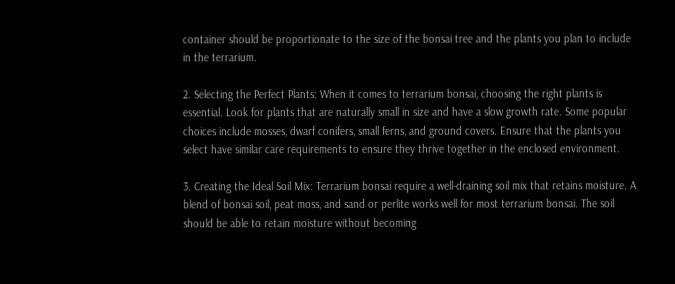container should be proportionate to the size of the bonsai tree and the plants you plan to include in the terrarium.

2. Selecting the Perfect Plants: When it comes to terrarium bonsai, choosing the right plants is essential. Look for plants that are naturally small in size and have a slow growth rate. Some popular choices include mosses, dwarf conifers, small ferns, and ground covers. Ensure that the plants you select have similar care requirements to ensure they thrive together in the enclosed environment.

3. Creating the Ideal Soil Mix: Terrarium bonsai require a well-draining soil mix that retains moisture. A blend of bonsai soil, peat moss, and sand or perlite works well for most terrarium bonsai. The soil should be able to retain moisture without becoming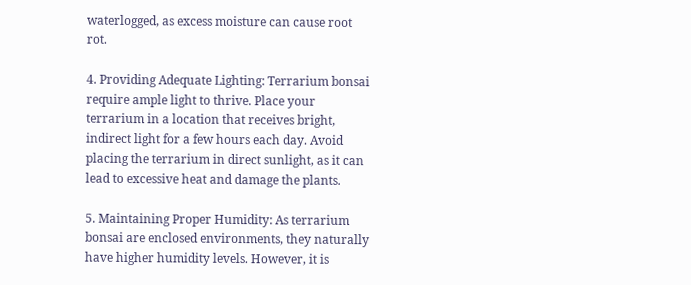waterlogged, as excess moisture can cause root rot.

4. Providing Adequate Lighting: Terrarium bonsai require ample light to thrive. Place your terrarium in a location that receives bright, indirect light for a few hours each day. Avoid placing the terrarium in direct sunlight, as it can lead to excessive heat and damage the plants.

5. Maintaining Proper Humidity: As terrarium bonsai are enclosed environments, they naturally have higher humidity levels. However, it is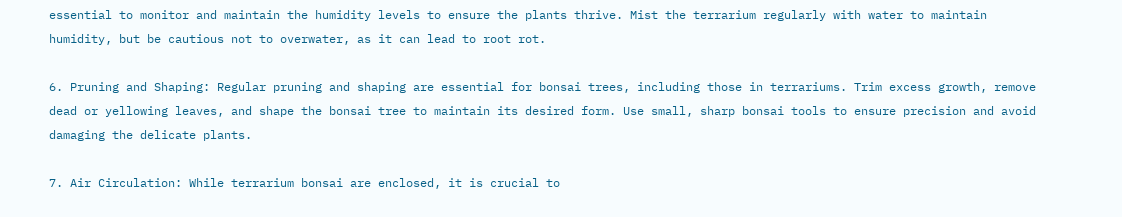essential to monitor and maintain the humidity levels to ensure the plants thrive. Mist the terrarium regularly with water to maintain humidity, but be cautious not to overwater, as it can lead to root rot.

6. Pruning and Shaping: Regular pruning and shaping are essential for bonsai trees, including those in terrariums. Trim excess growth, remove dead or yellowing leaves, and shape the bonsai tree to maintain its desired form. Use small, sharp bonsai tools to ensure precision and avoid damaging the delicate plants.

7. Air Circulation: While terrarium bonsai are enclosed, it is crucial to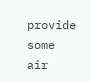provide some air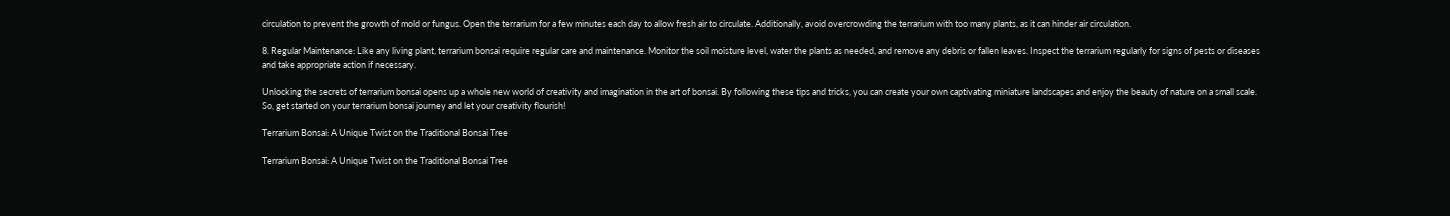circulation to prevent the growth of mold or fungus. Open the terrarium for a few minutes each day to allow fresh air to circulate. Additionally, avoid overcrowding the terrarium with too many plants, as it can hinder air circulation.

8. Regular Maintenance: Like any living plant, terrarium bonsai require regular care and maintenance. Monitor the soil moisture level, water the plants as needed, and remove any debris or fallen leaves. Inspect the terrarium regularly for signs of pests or diseases and take appropriate action if necessary.

Unlocking the secrets of terrarium bonsai opens up a whole new world of creativity and imagination in the art of bonsai. By following these tips and tricks, you can create your own captivating miniature landscapes and enjoy the beauty of nature on a small scale. So, get started on your terrarium bonsai journey and let your creativity flourish!

Terrarium Bonsai: A Unique Twist on the Traditional Bonsai Tree

Terrarium Bonsai: A Unique Twist on the Traditional Bonsai Tree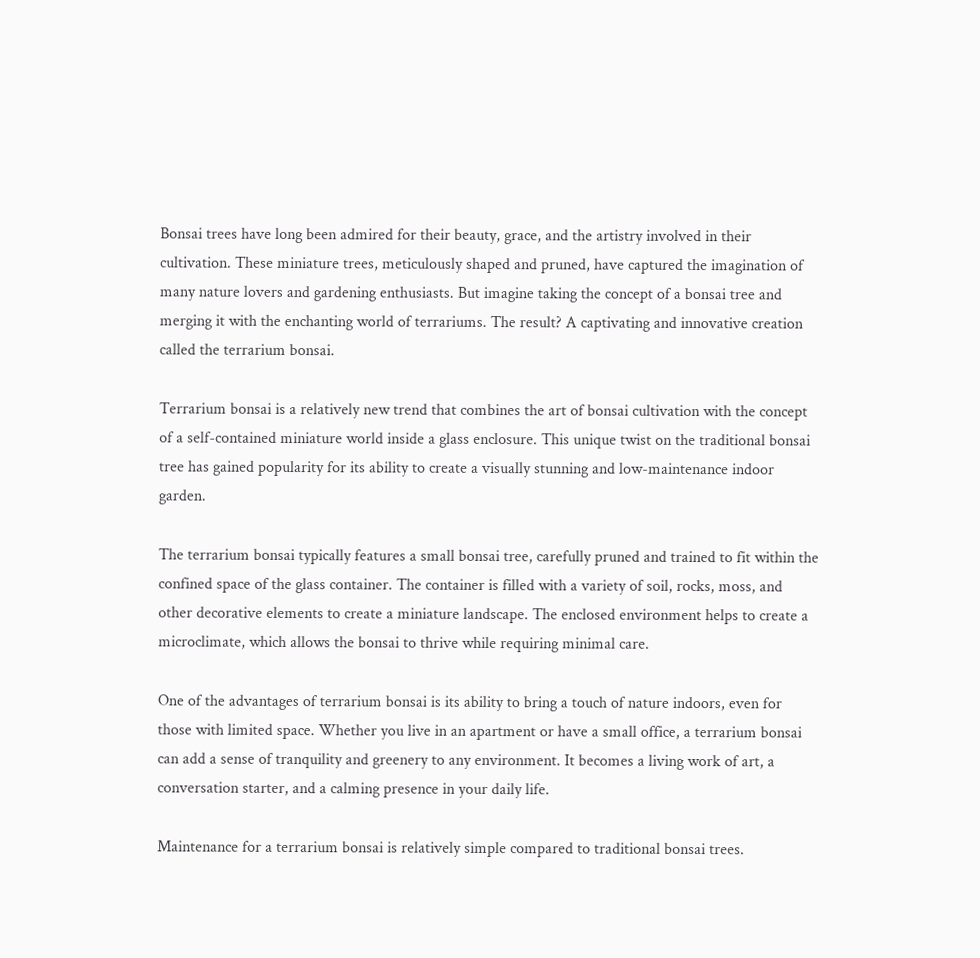Bonsai trees have long been admired for their beauty, grace, and the artistry involved in their cultivation. These miniature trees, meticulously shaped and pruned, have captured the imagination of many nature lovers and gardening enthusiasts. But imagine taking the concept of a bonsai tree and merging it with the enchanting world of terrariums. The result? A captivating and innovative creation called the terrarium bonsai.

Terrarium bonsai is a relatively new trend that combines the art of bonsai cultivation with the concept of a self-contained miniature world inside a glass enclosure. This unique twist on the traditional bonsai tree has gained popularity for its ability to create a visually stunning and low-maintenance indoor garden.

The terrarium bonsai typically features a small bonsai tree, carefully pruned and trained to fit within the confined space of the glass container. The container is filled with a variety of soil, rocks, moss, and other decorative elements to create a miniature landscape. The enclosed environment helps to create a microclimate, which allows the bonsai to thrive while requiring minimal care.

One of the advantages of terrarium bonsai is its ability to bring a touch of nature indoors, even for those with limited space. Whether you live in an apartment or have a small office, a terrarium bonsai can add a sense of tranquility and greenery to any environment. It becomes a living work of art, a conversation starter, and a calming presence in your daily life.

Maintenance for a terrarium bonsai is relatively simple compared to traditional bonsai trees.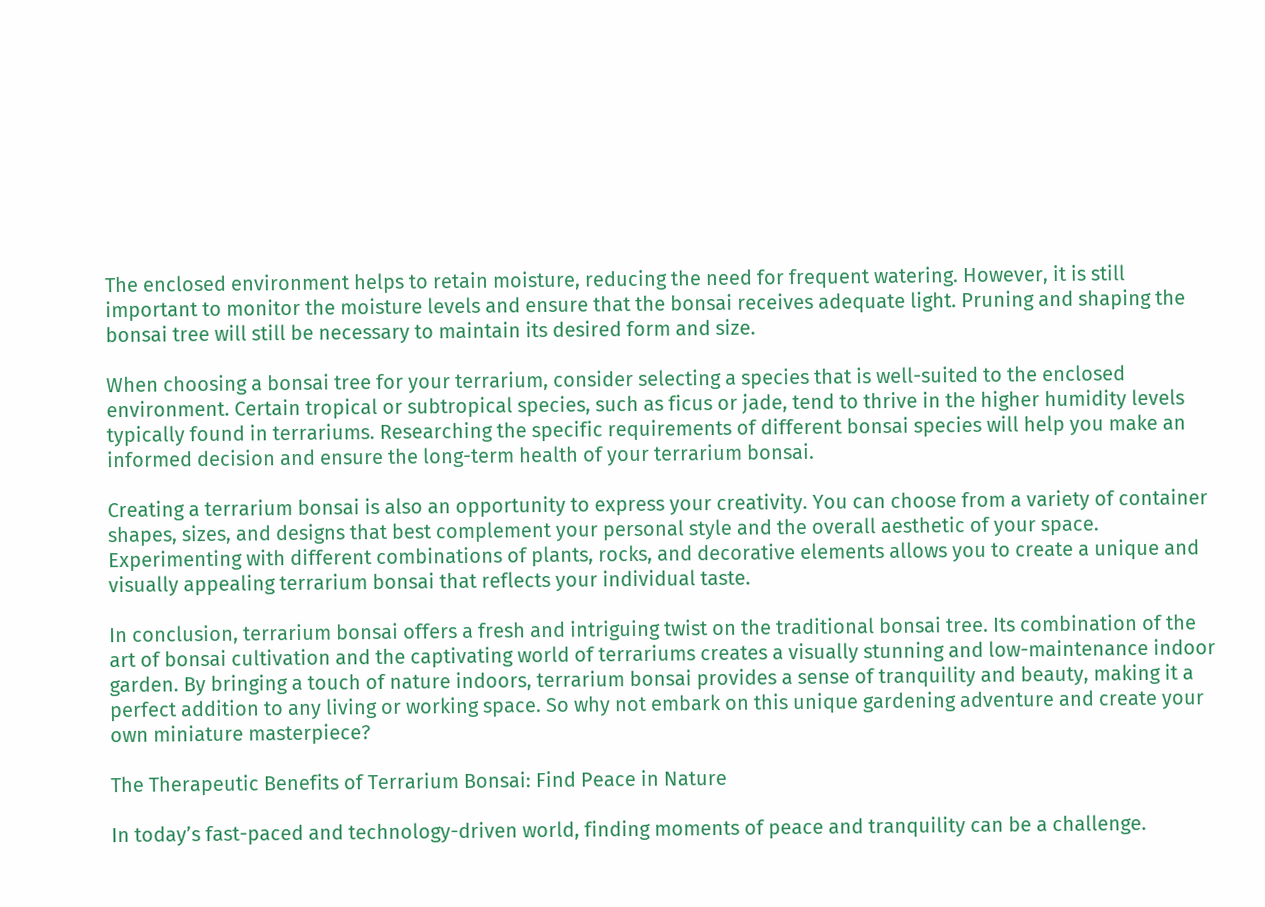The enclosed environment helps to retain moisture, reducing the need for frequent watering. However, it is still important to monitor the moisture levels and ensure that the bonsai receives adequate light. Pruning and shaping the bonsai tree will still be necessary to maintain its desired form and size.

When choosing a bonsai tree for your terrarium, consider selecting a species that is well-suited to the enclosed environment. Certain tropical or subtropical species, such as ficus or jade, tend to thrive in the higher humidity levels typically found in terrariums. Researching the specific requirements of different bonsai species will help you make an informed decision and ensure the long-term health of your terrarium bonsai.

Creating a terrarium bonsai is also an opportunity to express your creativity. You can choose from a variety of container shapes, sizes, and designs that best complement your personal style and the overall aesthetic of your space. Experimenting with different combinations of plants, rocks, and decorative elements allows you to create a unique and visually appealing terrarium bonsai that reflects your individual taste.

In conclusion, terrarium bonsai offers a fresh and intriguing twist on the traditional bonsai tree. Its combination of the art of bonsai cultivation and the captivating world of terrariums creates a visually stunning and low-maintenance indoor garden. By bringing a touch of nature indoors, terrarium bonsai provides a sense of tranquility and beauty, making it a perfect addition to any living or working space. So why not embark on this unique gardening adventure and create your own miniature masterpiece?

The Therapeutic Benefits of Terrarium Bonsai: Find Peace in Nature

In today’s fast-paced and technology-driven world, finding moments of peace and tranquility can be a challenge.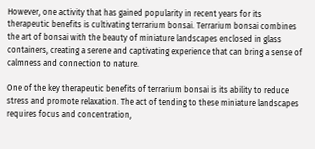However, one activity that has gained popularity in recent years for its therapeutic benefits is cultivating terrarium bonsai. Terrarium bonsai combines the art of bonsai with the beauty of miniature landscapes enclosed in glass containers, creating a serene and captivating experience that can bring a sense of calmness and connection to nature.

One of the key therapeutic benefits of terrarium bonsai is its ability to reduce stress and promote relaxation. The act of tending to these miniature landscapes requires focus and concentration,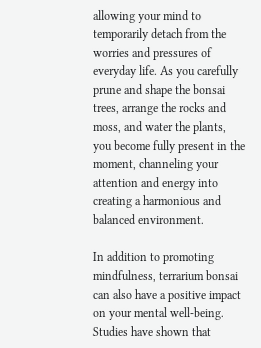allowing your mind to temporarily detach from the worries and pressures of everyday life. As you carefully prune and shape the bonsai trees, arrange the rocks and moss, and water the plants, you become fully present in the moment, channeling your attention and energy into creating a harmonious and balanced environment.

In addition to promoting mindfulness, terrarium bonsai can also have a positive impact on your mental well-being. Studies have shown that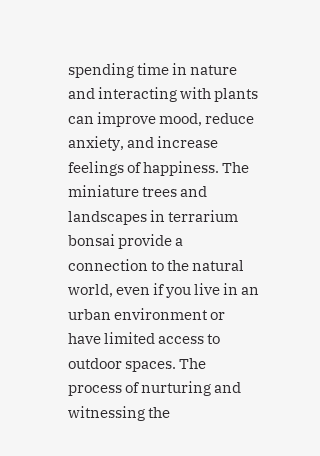spending time in nature and interacting with plants can improve mood, reduce anxiety, and increase feelings of happiness. The miniature trees and landscapes in terrarium bonsai provide a connection to the natural world, even if you live in an urban environment or have limited access to outdoor spaces. The process of nurturing and witnessing the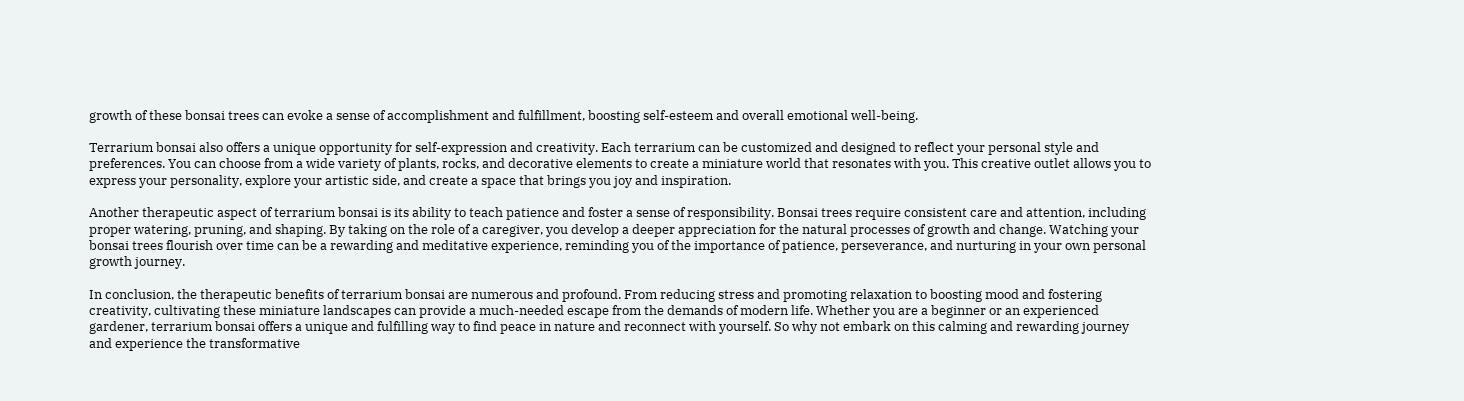growth of these bonsai trees can evoke a sense of accomplishment and fulfillment, boosting self-esteem and overall emotional well-being.

Terrarium bonsai also offers a unique opportunity for self-expression and creativity. Each terrarium can be customized and designed to reflect your personal style and preferences. You can choose from a wide variety of plants, rocks, and decorative elements to create a miniature world that resonates with you. This creative outlet allows you to express your personality, explore your artistic side, and create a space that brings you joy and inspiration.

Another therapeutic aspect of terrarium bonsai is its ability to teach patience and foster a sense of responsibility. Bonsai trees require consistent care and attention, including proper watering, pruning, and shaping. By taking on the role of a caregiver, you develop a deeper appreciation for the natural processes of growth and change. Watching your bonsai trees flourish over time can be a rewarding and meditative experience, reminding you of the importance of patience, perseverance, and nurturing in your own personal growth journey.

In conclusion, the therapeutic benefits of terrarium bonsai are numerous and profound. From reducing stress and promoting relaxation to boosting mood and fostering creativity, cultivating these miniature landscapes can provide a much-needed escape from the demands of modern life. Whether you are a beginner or an experienced gardener, terrarium bonsai offers a unique and fulfilling way to find peace in nature and reconnect with yourself. So why not embark on this calming and rewarding journey and experience the transformative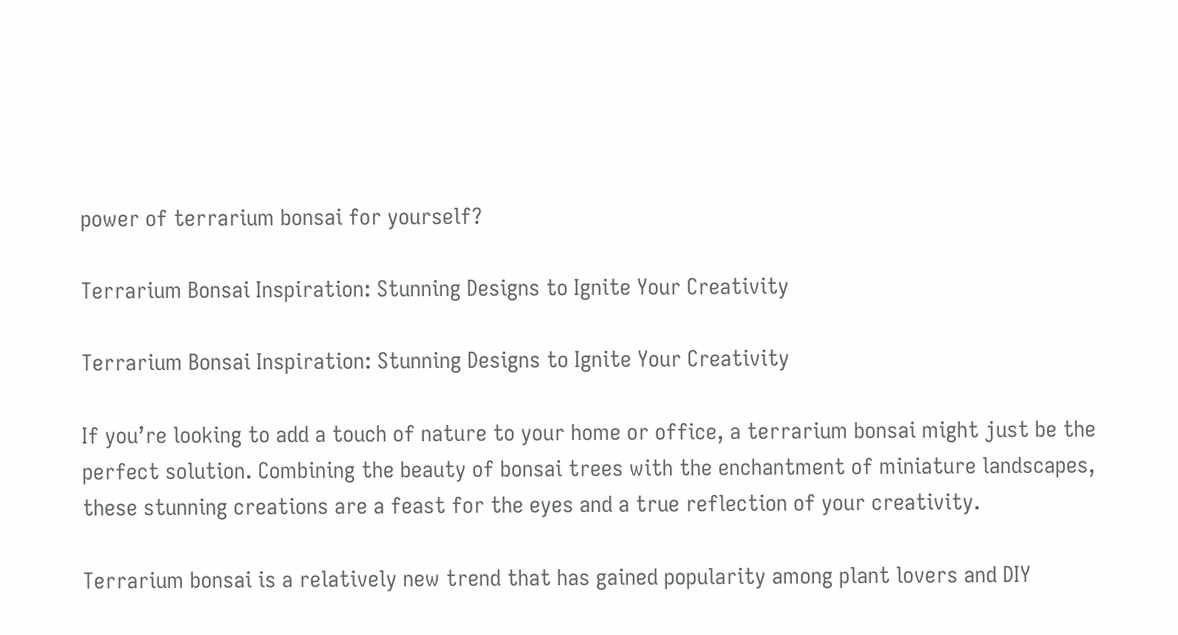power of terrarium bonsai for yourself?

Terrarium Bonsai Inspiration: Stunning Designs to Ignite Your Creativity

Terrarium Bonsai Inspiration: Stunning Designs to Ignite Your Creativity

If you’re looking to add a touch of nature to your home or office, a terrarium bonsai might just be the perfect solution. Combining the beauty of bonsai trees with the enchantment of miniature landscapes, these stunning creations are a feast for the eyes and a true reflection of your creativity.

Terrarium bonsai is a relatively new trend that has gained popularity among plant lovers and DIY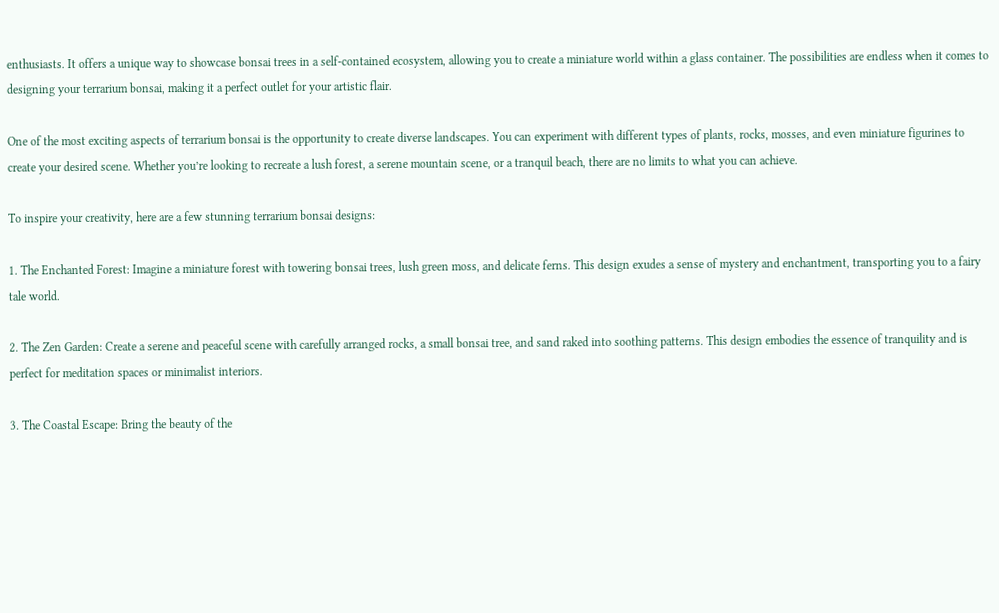enthusiasts. It offers a unique way to showcase bonsai trees in a self-contained ecosystem, allowing you to create a miniature world within a glass container. The possibilities are endless when it comes to designing your terrarium bonsai, making it a perfect outlet for your artistic flair.

One of the most exciting aspects of terrarium bonsai is the opportunity to create diverse landscapes. You can experiment with different types of plants, rocks, mosses, and even miniature figurines to create your desired scene. Whether you’re looking to recreate a lush forest, a serene mountain scene, or a tranquil beach, there are no limits to what you can achieve.

To inspire your creativity, here are a few stunning terrarium bonsai designs:

1. The Enchanted Forest: Imagine a miniature forest with towering bonsai trees, lush green moss, and delicate ferns. This design exudes a sense of mystery and enchantment, transporting you to a fairy tale world.

2. The Zen Garden: Create a serene and peaceful scene with carefully arranged rocks, a small bonsai tree, and sand raked into soothing patterns. This design embodies the essence of tranquility and is perfect for meditation spaces or minimalist interiors.

3. The Coastal Escape: Bring the beauty of the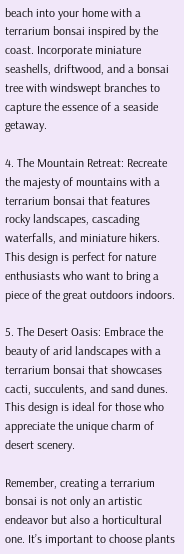beach into your home with a terrarium bonsai inspired by the coast. Incorporate miniature seashells, driftwood, and a bonsai tree with windswept branches to capture the essence of a seaside getaway.

4. The Mountain Retreat: Recreate the majesty of mountains with a terrarium bonsai that features rocky landscapes, cascading waterfalls, and miniature hikers. This design is perfect for nature enthusiasts who want to bring a piece of the great outdoors indoors.

5. The Desert Oasis: Embrace the beauty of arid landscapes with a terrarium bonsai that showcases cacti, succulents, and sand dunes. This design is ideal for those who appreciate the unique charm of desert scenery.

Remember, creating a terrarium bonsai is not only an artistic endeavor but also a horticultural one. It’s important to choose plants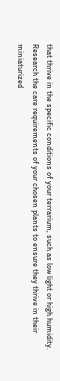that thrive in the specific conditions of your terrarium, such as low light or high humidity. Research the care requirements of your chosen plants to ensure they thrive in their miniaturized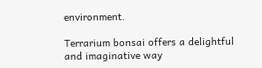environment.

Terrarium bonsai offers a delightful and imaginative way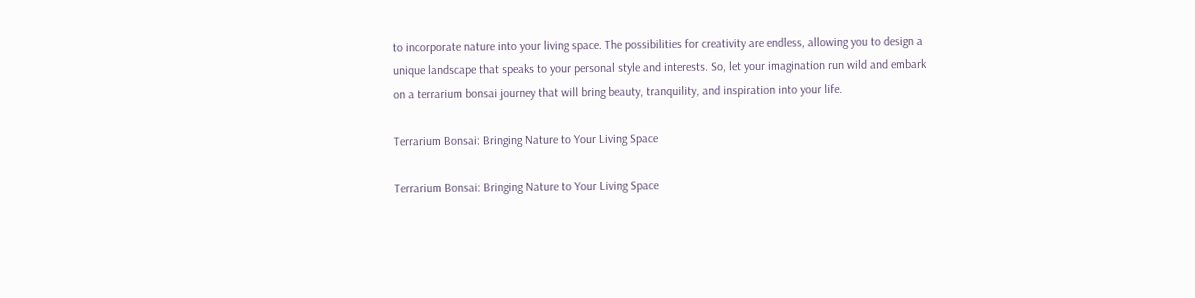to incorporate nature into your living space. The possibilities for creativity are endless, allowing you to design a unique landscape that speaks to your personal style and interests. So, let your imagination run wild and embark on a terrarium bonsai journey that will bring beauty, tranquility, and inspiration into your life.

Terrarium Bonsai: Bringing Nature to Your Living Space

Terrarium Bonsai: Bringing Nature to Your Living Space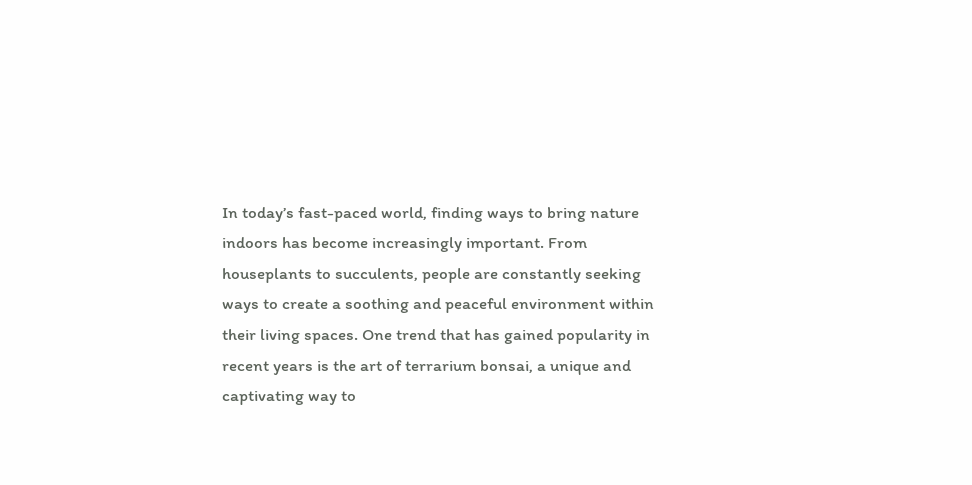In today’s fast-paced world, finding ways to bring nature indoors has become increasingly important. From houseplants to succulents, people are constantly seeking ways to create a soothing and peaceful environment within their living spaces. One trend that has gained popularity in recent years is the art of terrarium bonsai, a unique and captivating way to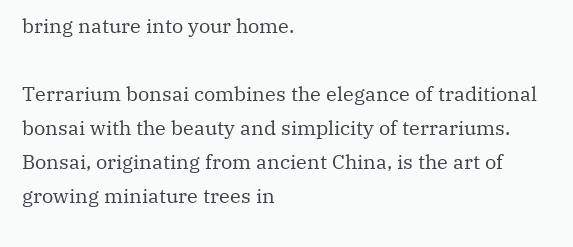bring nature into your home.

Terrarium bonsai combines the elegance of traditional bonsai with the beauty and simplicity of terrariums. Bonsai, originating from ancient China, is the art of growing miniature trees in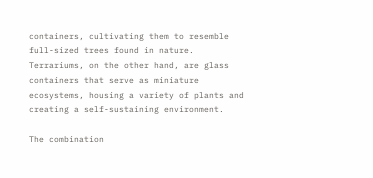containers, cultivating them to resemble full-sized trees found in nature. Terrariums, on the other hand, are glass containers that serve as miniature ecosystems, housing a variety of plants and creating a self-sustaining environment.

The combination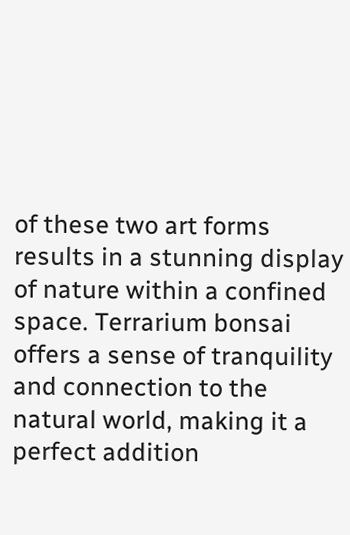of these two art forms results in a stunning display of nature within a confined space. Terrarium bonsai offers a sense of tranquility and connection to the natural world, making it a perfect addition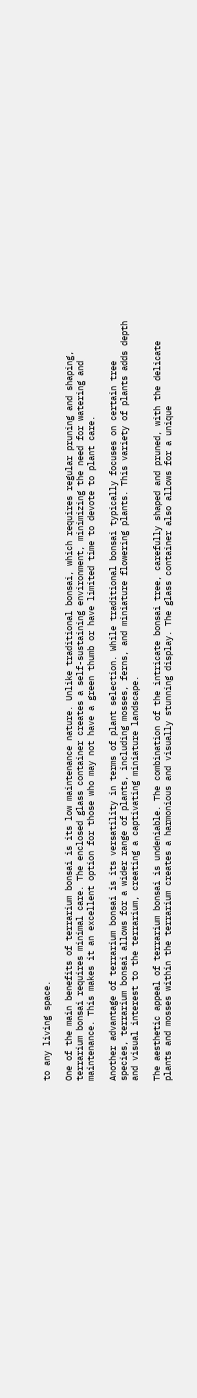to any living space.

One of the main benefits of terrarium bonsai is its low maintenance nature. Unlike traditional bonsai, which requires regular pruning and shaping, terrarium bonsai requires minimal care. The enclosed glass container creates a self-sustaining environment, minimizing the need for watering and maintenance. This makes it an excellent option for those who may not have a green thumb or have limited time to devote to plant care.

Another advantage of terrarium bonsai is its versatility in terms of plant selection. While traditional bonsai typically focuses on certain tree species, terrarium bonsai allows for a wider range of plants, including mosses, ferns, and miniature flowering plants. This variety of plants adds depth and visual interest to the terrarium, creating a captivating miniature landscape.

The aesthetic appeal of terrarium bonsai is undeniable. The combination of the intricate bonsai tree, carefully shaped and pruned, with the delicate plants and mosses within the terrarium creates a harmonious and visually stunning display. The glass container also allows for a unique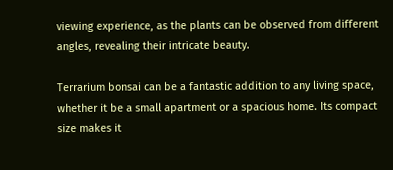viewing experience, as the plants can be observed from different angles, revealing their intricate beauty.

Terrarium bonsai can be a fantastic addition to any living space, whether it be a small apartment or a spacious home. Its compact size makes it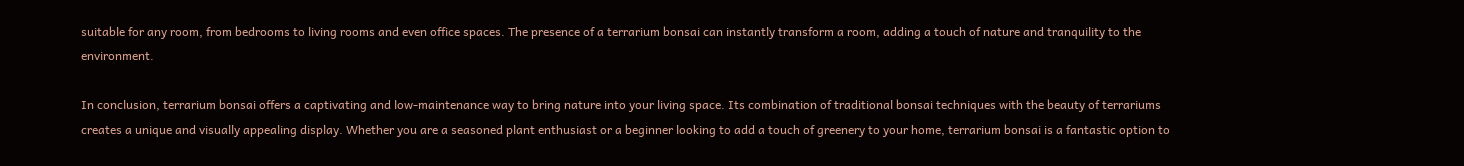suitable for any room, from bedrooms to living rooms and even office spaces. The presence of a terrarium bonsai can instantly transform a room, adding a touch of nature and tranquility to the environment.

In conclusion, terrarium bonsai offers a captivating and low-maintenance way to bring nature into your living space. Its combination of traditional bonsai techniques with the beauty of terrariums creates a unique and visually appealing display. Whether you are a seasoned plant enthusiast or a beginner looking to add a touch of greenery to your home, terrarium bonsai is a fantastic option to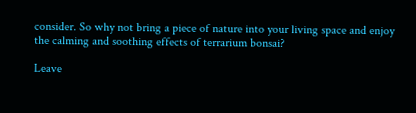consider. So why not bring a piece of nature into your living space and enjoy the calming and soothing effects of terrarium bonsai?

Leave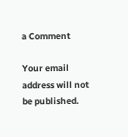a Comment

Your email address will not be published.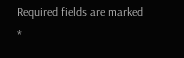Required fields are marked *